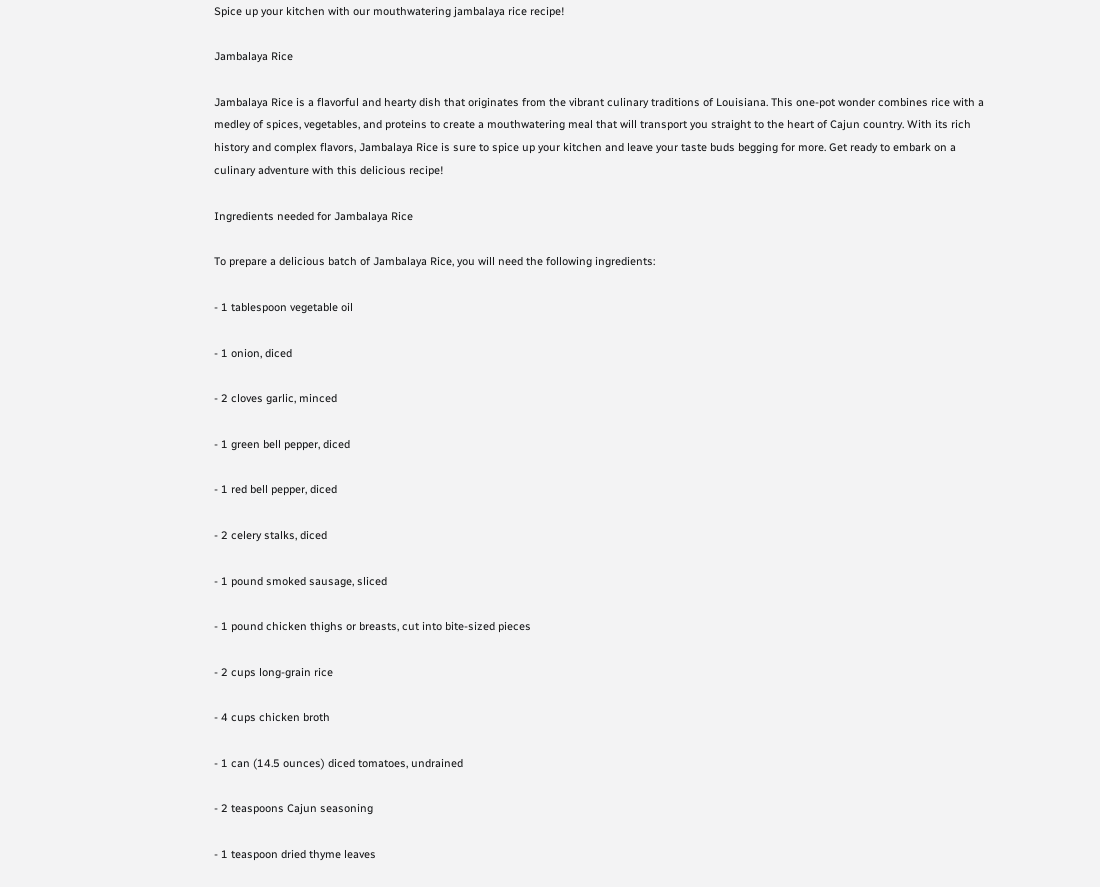Spice up your kitchen with our mouthwatering jambalaya rice recipe!

Jambalaya Rice

Jambalaya Rice is a flavorful and hearty dish that originates from the vibrant culinary traditions of Louisiana. This one-pot wonder combines rice with a medley of spices, vegetables, and proteins to create a mouthwatering meal that will transport you straight to the heart of Cajun country. With its rich history and complex flavors, Jambalaya Rice is sure to spice up your kitchen and leave your taste buds begging for more. Get ready to embark on a culinary adventure with this delicious recipe!

Ingredients needed for Jambalaya Rice

To prepare a delicious batch of Jambalaya Rice, you will need the following ingredients:

- 1 tablespoon vegetable oil

- 1 onion, diced

- 2 cloves garlic, minced

- 1 green bell pepper, diced

- 1 red bell pepper, diced

- 2 celery stalks, diced

- 1 pound smoked sausage, sliced

- 1 pound chicken thighs or breasts, cut into bite-sized pieces

- 2 cups long-grain rice

- 4 cups chicken broth

- 1 can (14.5 ounces) diced tomatoes, undrained

- 2 teaspoons Cajun seasoning

- 1 teaspoon dried thyme leaves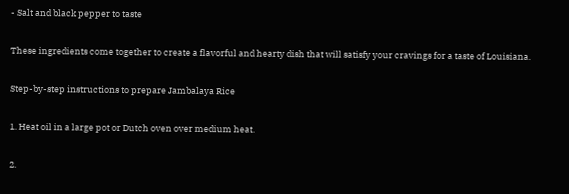- Salt and black pepper to taste

These ingredients come together to create a flavorful and hearty dish that will satisfy your cravings for a taste of Louisiana.

Step-by-step instructions to prepare Jambalaya Rice

1. Heat oil in a large pot or Dutch oven over medium heat.

2.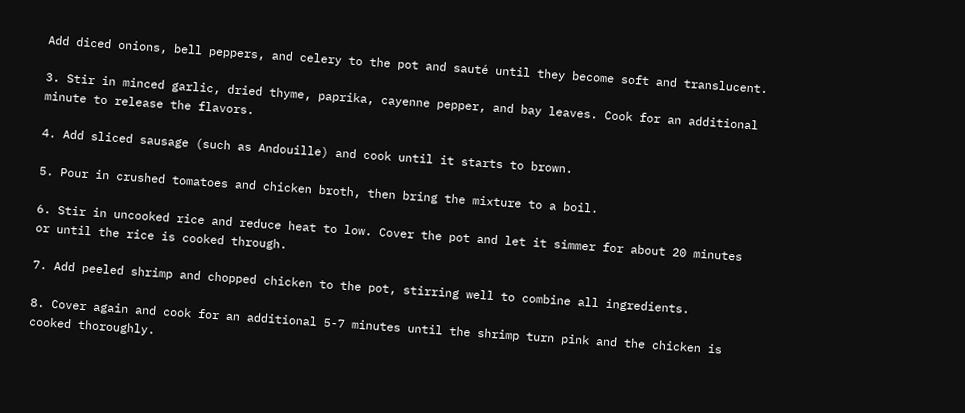Add diced onions, bell peppers, and celery to the pot and sauté until they become soft and translucent.

3. Stir in minced garlic, dried thyme, paprika, cayenne pepper, and bay leaves. Cook for an additional minute to release the flavors.

4. Add sliced sausage (such as Andouille) and cook until it starts to brown.

5. Pour in crushed tomatoes and chicken broth, then bring the mixture to a boil.

6. Stir in uncooked rice and reduce heat to low. Cover the pot and let it simmer for about 20 minutes or until the rice is cooked through.

7. Add peeled shrimp and chopped chicken to the pot, stirring well to combine all ingredients.

8. Cover again and cook for an additional 5-7 minutes until the shrimp turn pink and the chicken is cooked thoroughly.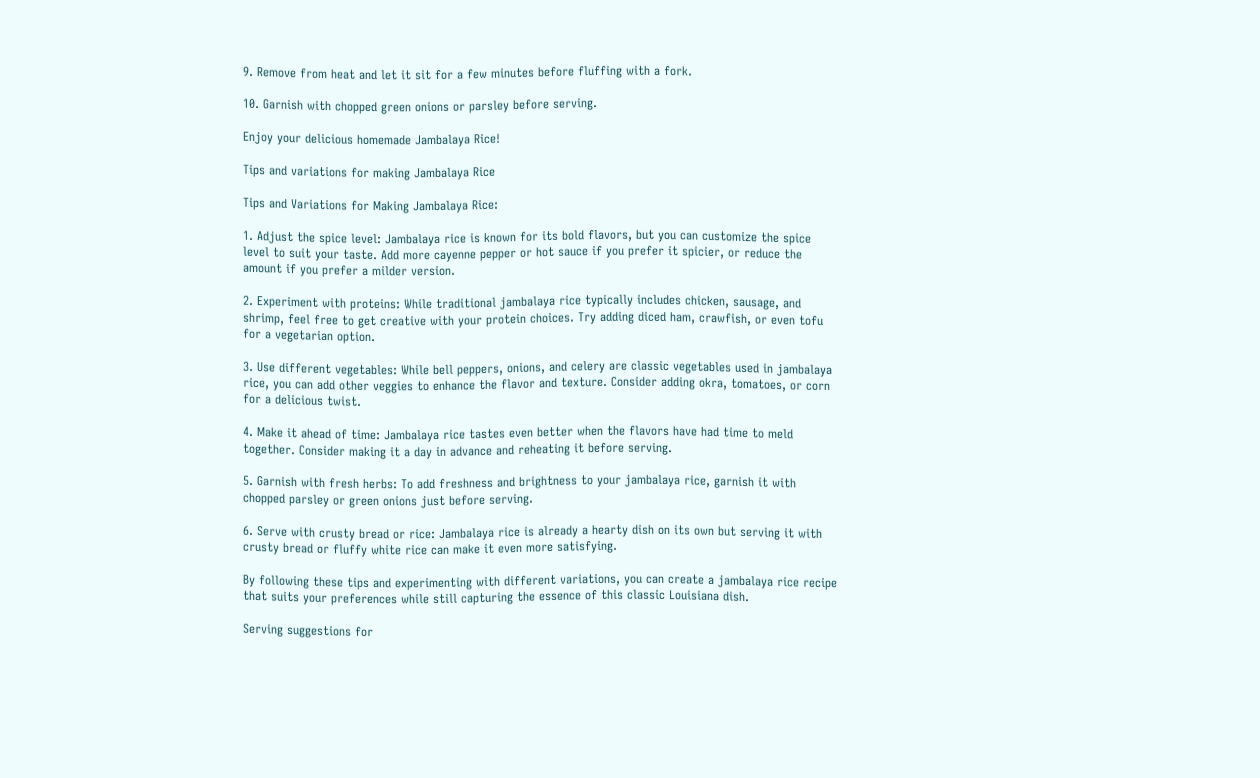9. Remove from heat and let it sit for a few minutes before fluffing with a fork.

10. Garnish with chopped green onions or parsley before serving.

Enjoy your delicious homemade Jambalaya Rice!

Tips and variations for making Jambalaya Rice

Tips and Variations for Making Jambalaya Rice:

1. Adjust the spice level: Jambalaya rice is known for its bold flavors, but you can customize the spice level to suit your taste. Add more cayenne pepper or hot sauce if you prefer it spicier, or reduce the amount if you prefer a milder version.

2. Experiment with proteins: While traditional jambalaya rice typically includes chicken, sausage, and shrimp, feel free to get creative with your protein choices. Try adding diced ham, crawfish, or even tofu for a vegetarian option.

3. Use different vegetables: While bell peppers, onions, and celery are classic vegetables used in jambalaya rice, you can add other veggies to enhance the flavor and texture. Consider adding okra, tomatoes, or corn for a delicious twist.

4. Make it ahead of time: Jambalaya rice tastes even better when the flavors have had time to meld together. Consider making it a day in advance and reheating it before serving.

5. Garnish with fresh herbs: To add freshness and brightness to your jambalaya rice, garnish it with chopped parsley or green onions just before serving.

6. Serve with crusty bread or rice: Jambalaya rice is already a hearty dish on its own but serving it with crusty bread or fluffy white rice can make it even more satisfying.

By following these tips and experimenting with different variations, you can create a jambalaya rice recipe that suits your preferences while still capturing the essence of this classic Louisiana dish.

Serving suggestions for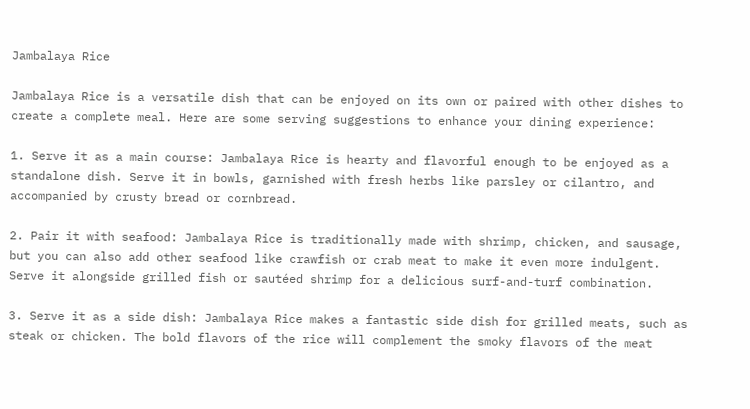Jambalaya Rice

Jambalaya Rice is a versatile dish that can be enjoyed on its own or paired with other dishes to create a complete meal. Here are some serving suggestions to enhance your dining experience:

1. Serve it as a main course: Jambalaya Rice is hearty and flavorful enough to be enjoyed as a standalone dish. Serve it in bowls, garnished with fresh herbs like parsley or cilantro, and accompanied by crusty bread or cornbread.

2. Pair it with seafood: Jambalaya Rice is traditionally made with shrimp, chicken, and sausage, but you can also add other seafood like crawfish or crab meat to make it even more indulgent. Serve it alongside grilled fish or sautéed shrimp for a delicious surf-and-turf combination.

3. Serve it as a side dish: Jambalaya Rice makes a fantastic side dish for grilled meats, such as steak or chicken. The bold flavors of the rice will complement the smoky flavors of the meat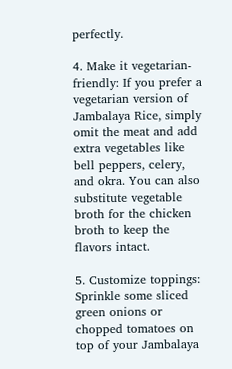perfectly.

4. Make it vegetarian-friendly: If you prefer a vegetarian version of Jambalaya Rice, simply omit the meat and add extra vegetables like bell peppers, celery, and okra. You can also substitute vegetable broth for the chicken broth to keep the flavors intact.

5. Customize toppings: Sprinkle some sliced green onions or chopped tomatoes on top of your Jambalaya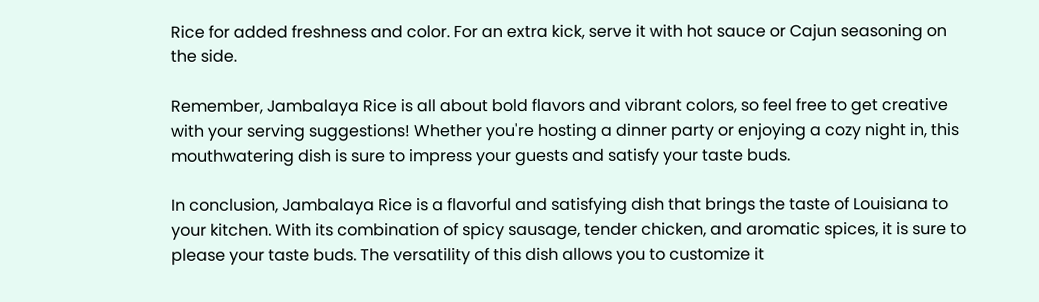Rice for added freshness and color. For an extra kick, serve it with hot sauce or Cajun seasoning on the side.

Remember, Jambalaya Rice is all about bold flavors and vibrant colors, so feel free to get creative with your serving suggestions! Whether you're hosting a dinner party or enjoying a cozy night in, this mouthwatering dish is sure to impress your guests and satisfy your taste buds.

In conclusion, Jambalaya Rice is a flavorful and satisfying dish that brings the taste of Louisiana to your kitchen. With its combination of spicy sausage, tender chicken, and aromatic spices, it is sure to please your taste buds. The versatility of this dish allows you to customize it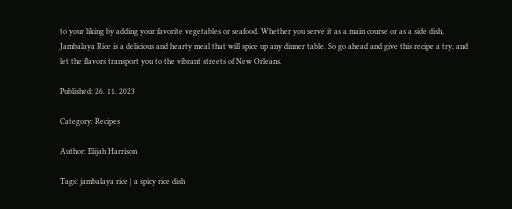to your liking by adding your favorite vegetables or seafood. Whether you serve it as a main course or as a side dish, Jambalaya Rice is a delicious and hearty meal that will spice up any dinner table. So go ahead and give this recipe a try, and let the flavors transport you to the vibrant streets of New Orleans.

Published: 26. 11. 2023

Category: Recipes

Author: Elijah Harrison

Tags: jambalaya rice | a spicy rice dish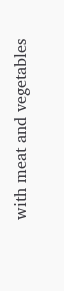with meat and vegetables